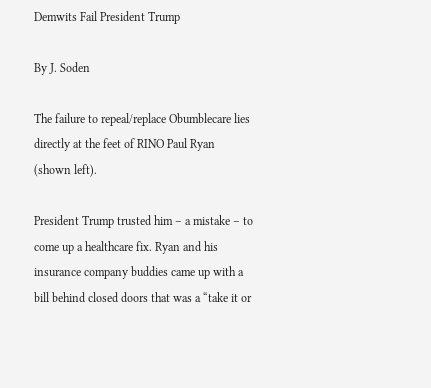Demwits Fail President Trump

By J. Soden

The failure to repeal/replace Obumblecare lies directly at the feet of RINO Paul Ryan (shown left).

President Trump trusted him – a mistake – to come up a healthcare fix. Ryan and his insurance company buddies came up with a bill behind closed doors that was a “take it or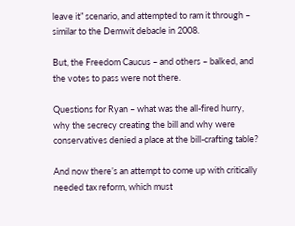leave it” scenario, and attempted to ram it through – similar to the Demwit debacle in 2008.

But, the Freedom Caucus – and others – balked, and the votes to pass were not there.

Questions for Ryan – what was the all-fired hurry, why the secrecy creating the bill and why were conservatives denied a place at the bill-crafting table?

And now there’s an attempt to come up with critically needed tax reform, which must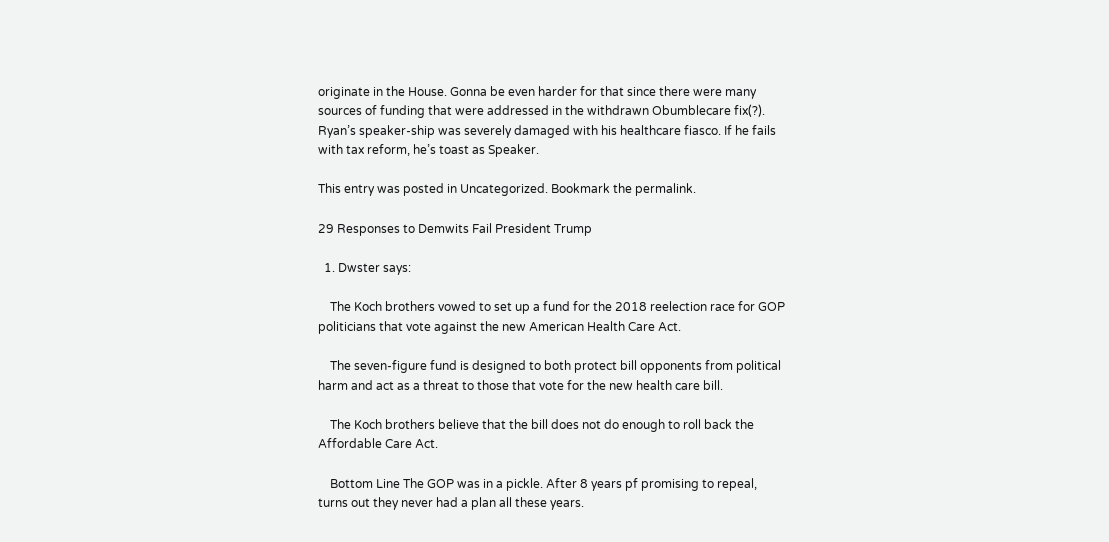originate in the House. Gonna be even harder for that since there were many sources of funding that were addressed in the withdrawn Obumblecare fix(?). Ryan’s speaker-ship was severely damaged with his healthcare fiasco. If he fails with tax reform, he’s toast as Speaker.

This entry was posted in Uncategorized. Bookmark the permalink.

29 Responses to Demwits Fail President Trump

  1. Dwster says:

    The Koch brothers vowed to set up a fund for the 2018 reelection race for GOP politicians that vote against the new American Health Care Act.

    The seven-figure fund is designed to both protect bill opponents from political harm and act as a threat to those that vote for the new health care bill.

    The Koch brothers believe that the bill does not do enough to roll back the Affordable Care Act.

    Bottom Line The GOP was in a pickle. After 8 years pf promising to repeal, turns out they never had a plan all these years.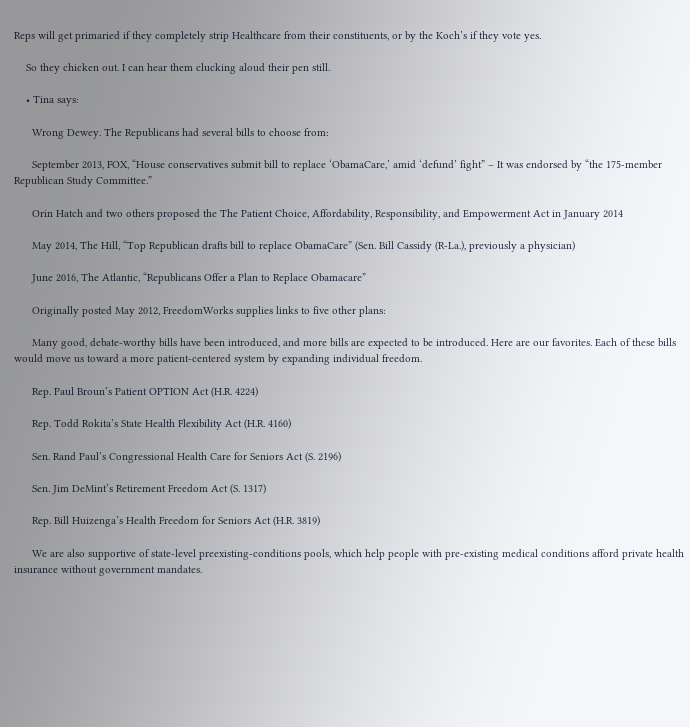Reps will get primaried if they completely strip Healthcare from their constituents, or by the Koch’s if they vote yes.

    So they chicken out. I can hear them clucking aloud their pen still.

    • Tina says:

      Wrong Dewey. The Republicans had several bills to choose from:

      September 2013, FOX, “House conservatives submit bill to replace ‘ObamaCare,’ amid ‘defund’ fight” – It was endorsed by “the 175-member Republican Study Committee.”

      Orin Hatch and two others proposed the The Patient Choice, Affordability, Responsibility, and Empowerment Act in January 2014

      May 2014, The Hill, “Top Republican drafts bill to replace ObamaCare” (Sen. Bill Cassidy (R-La.), previously a physician)

      June 2016, The Atlantic, “Republicans Offer a Plan to Replace Obamacare”

      Originally posted May 2012, FreedomWorks supplies links to five other plans:

      Many good, debate-worthy bills have been introduced, and more bills are expected to be introduced. Here are our favorites. Each of these bills would move us toward a more patient-centered system by expanding individual freedom.

      Rep. Paul Broun’s Patient OPTION Act (H.R. 4224)

      Rep. Todd Rokita’s State Health Flexibility Act (H.R. 4160)

      Sen. Rand Paul’s Congressional Health Care for Seniors Act (S. 2196)

      Sen. Jim DeMint’s Retirement Freedom Act (S. 1317)

      Rep. Bill Huizenga’s Health Freedom for Seniors Act (H.R. 3819)

      We are also supportive of state-level preexisting-conditions pools, which help people with pre-existing medical conditions afford private health insurance without government mandates.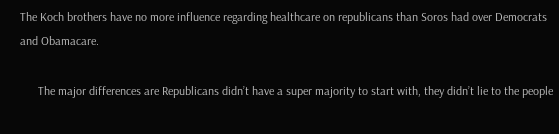The Koch brothers have no more influence regarding healthcare on republicans than Soros had over Democrats and Obamacare.

      The major differences are Republicans didn’t have a super majority to start with, they didn’t lie to the people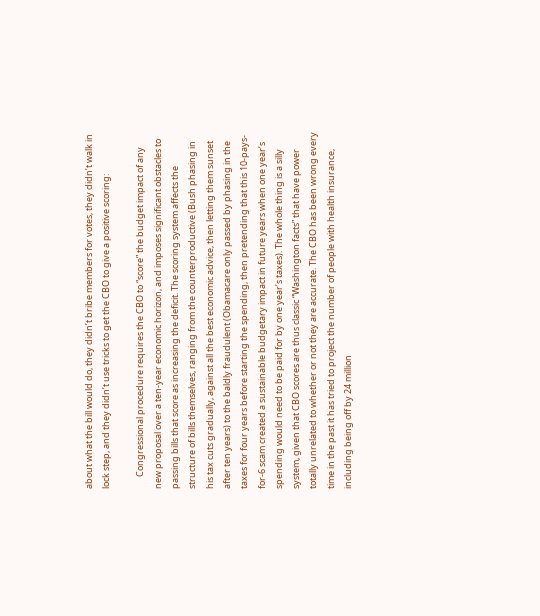about what the bill would do, they didn’t bribe members for votes, they didn’t walk in lock step, and they didn’t use tricks to get the CBO to give a positive scoring:

      Congressional procedure requires the CBO to “score” the budget impact of any new proposal over a ten-year economic horizon, and imposes significant obstacles to passing bills that score as increasing the deficit. The scoring system affects the structure of bills themselves, ranging from the counterproductive (Bush phasing in his tax cuts gradually, against all the best economic advice, then letting them sunset after ten years) to the baldly fraudulent (Obamacare only passed by phasing in the taxes for four years before starting the spending, then pretending that this 10-pays-for-6 scam created a sustainable budgetary impact in future years when one year’s spending would need to be paid for by one year’s taxes). The whole thing is a silly system, given that CBO scores are thus classic “Washington facts” that have power totally unrelated to whether or not they are accurate. The CBO has been wrong every time in the past it has tried to project the number of people with health insurance, including being off by 24 million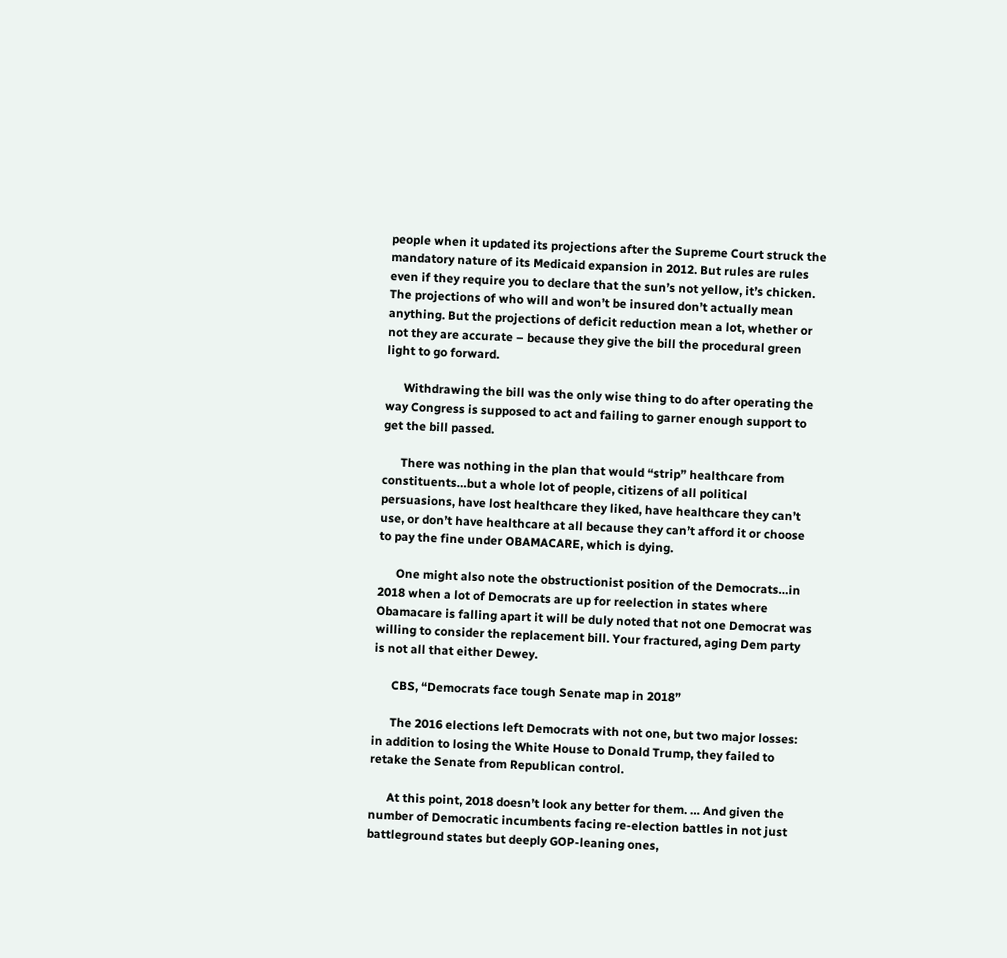people when it updated its projections after the Supreme Court struck the mandatory nature of its Medicaid expansion in 2012. But rules are rules even if they require you to declare that the sun’s not yellow, it’s chicken. The projections of who will and won’t be insured don’t actually mean anything. But the projections of deficit reduction mean a lot, whether or not they are accurate – because they give the bill the procedural green light to go forward.

      Withdrawing the bill was the only wise thing to do after operating the way Congress is supposed to act and failing to garner enough support to get the bill passed.

      There was nothing in the plan that would “strip” healthcare from constituents…but a whole lot of people, citizens of all political persuasions, have lost healthcare they liked, have healthcare they can’t use, or don’t have healthcare at all because they can’t afford it or choose to pay the fine under OBAMACARE, which is dying.

      One might also note the obstructionist position of the Democrats…in 2018 when a lot of Democrats are up for reelection in states where Obamacare is falling apart it will be duly noted that not one Democrat was willing to consider the replacement bill. Your fractured, aging Dem party is not all that either Dewey.

      CBS, “Democrats face tough Senate map in 2018”

      The 2016 elections left Democrats with not one, but two major losses: in addition to losing the White House to Donald Trump, they failed to retake the Senate from Republican control.

      At this point, 2018 doesn’t look any better for them. … And given the number of Democratic incumbents facing re-election battles in not just battleground states but deeply GOP-leaning ones,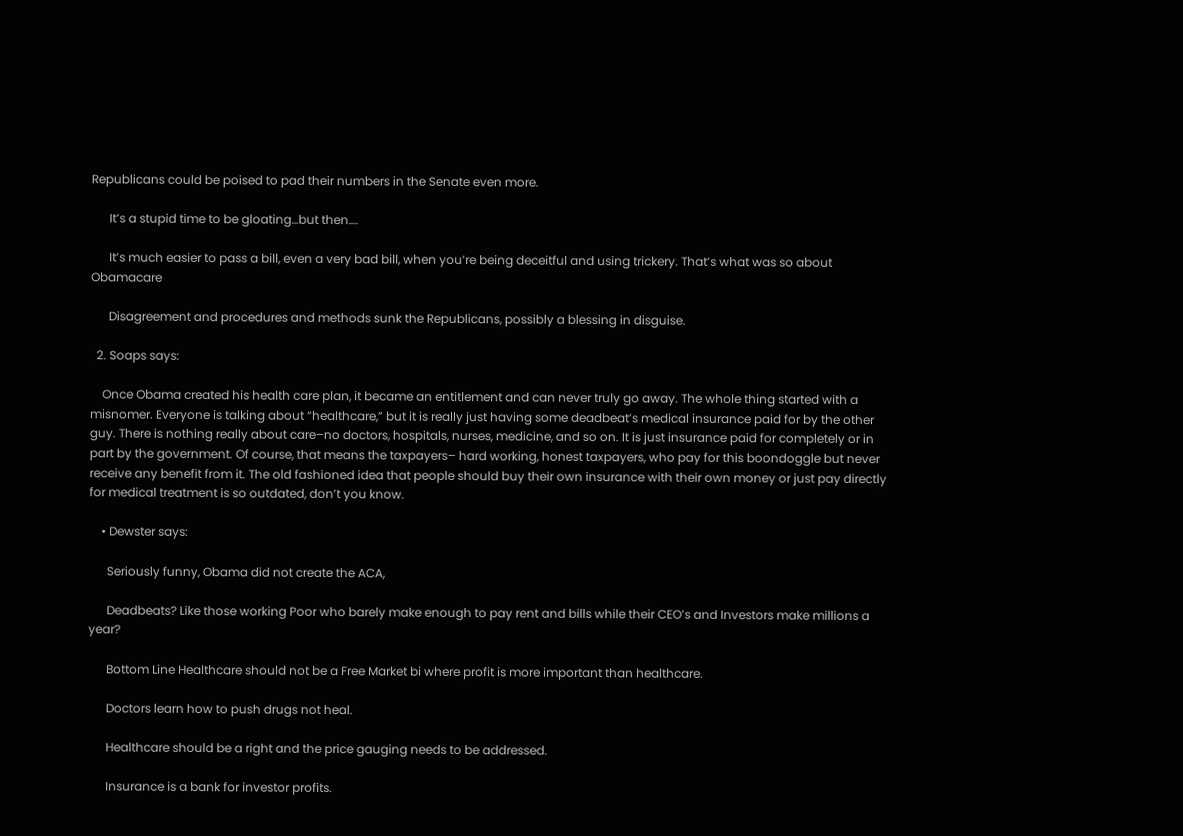Republicans could be poised to pad their numbers in the Senate even more.

      It’s a stupid time to be gloating…but then….

      It’s much easier to pass a bill, even a very bad bill, when you’re being deceitful and using trickery. That’s what was so about Obamacare

      Disagreement and procedures and methods sunk the Republicans, possibly a blessing in disguise.

  2. Soaps says:

    Once Obama created his health care plan, it became an entitlement and can never truly go away. The whole thing started with a misnomer. Everyone is talking about “healthcare,” but it is really just having some deadbeat’s medical insurance paid for by the other guy. There is nothing really about care–no doctors, hospitals, nurses, medicine, and so on. It is just insurance paid for completely or in part by the government. Of course, that means the taxpayers– hard working, honest taxpayers, who pay for this boondoggle but never receive any benefit from it. The old fashioned idea that people should buy their own insurance with their own money or just pay directly for medical treatment is so outdated, don’t you know.

    • Dewster says:

      Seriously funny, Obama did not create the ACA,

      Deadbeats? Like those working Poor who barely make enough to pay rent and bills while their CEO’s and Investors make millions a year?

      Bottom Line Healthcare should not be a Free Market bi where profit is more important than healthcare.

      Doctors learn how to push drugs not heal.

      Healthcare should be a right and the price gauging needs to be addressed.

      Insurance is a bank for investor profits.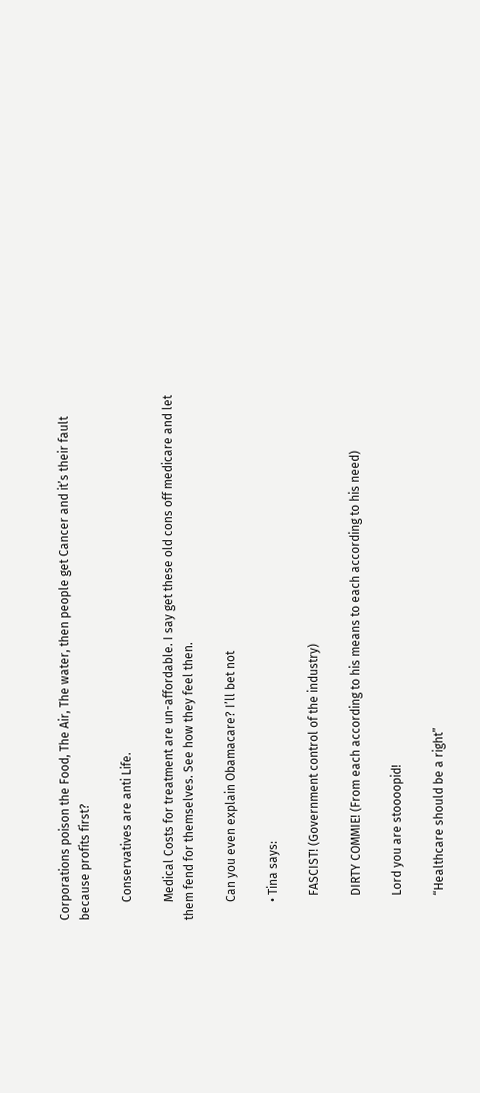Corporations poison the Food, The Air, The water, then people get Cancer and it’s their fault because profits first?

      Conservatives are anti Life.

      Medical Costs for treatment are un-affordable. I say get these old cons off medicare and let them fend for themselves. See how they feel then.

      Can you even explain Obamacare? I’ll bet not

      • Tina says:

        FASCIST! (Government control of the industry)

        DIRTY COMMIE! (From each according to his means to each according to his need)

        Lord you are stoooopid!

        “Healthcare should be a right”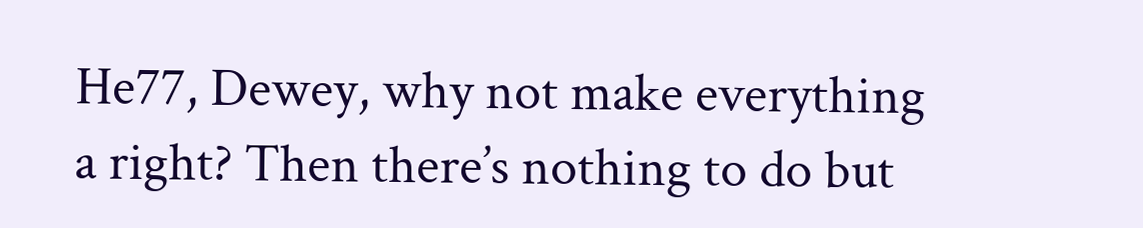He77, Dewey, why not make everything a right? Then there’s nothing to do but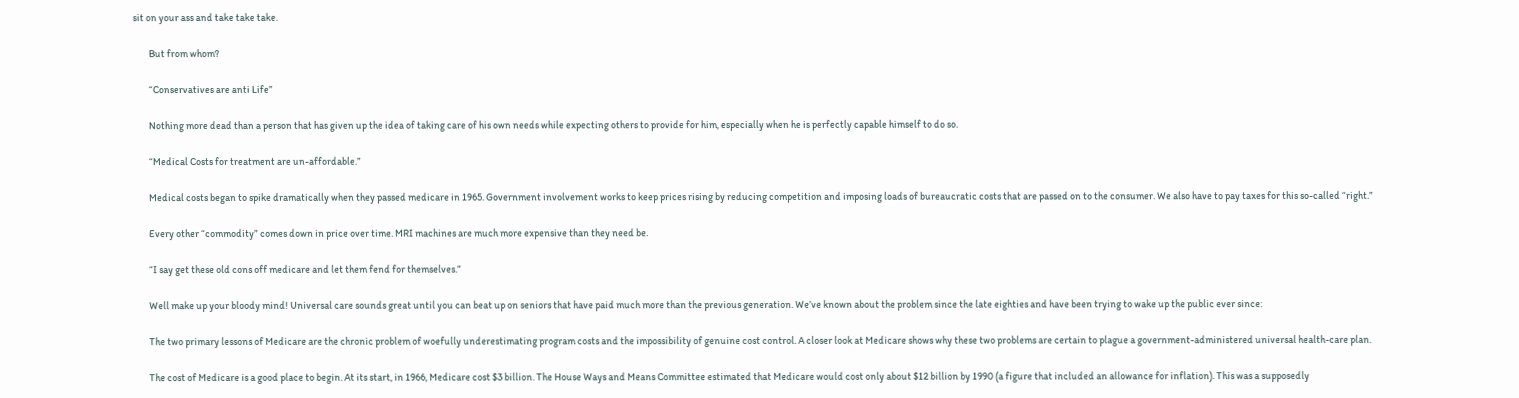sit on your ass and take take take.

        But from whom?

        “Conservatives are anti Life”

        Nothing more dead than a person that has given up the idea of taking care of his own needs while expecting others to provide for him, especially when he is perfectly capable himself to do so.

        “Medical Costs for treatment are un-affordable.”

        Medical costs began to spike dramatically when they passed medicare in 1965. Government involvement works to keep prices rising by reducing competition and imposing loads of bureaucratic costs that are passed on to the consumer. We also have to pay taxes for this so-called “right.”

        Every other “commodity” comes down in price over time. MRI machines are much more expensive than they need be.

        “I say get these old cons off medicare and let them fend for themselves.”

        Well make up your bloody mind! Universal care sounds great until you can beat up on seniors that have paid much more than the previous generation. We’ve known about the problem since the late eighties and have been trying to wake up the public ever since:

        The two primary lessons of Medicare are the chronic problem of woefully underestimating program costs and the impossibility of genuine cost control. A closer look at Medicare shows why these two problems are certain to plague a government-administered universal health-care plan.

        The cost of Medicare is a good place to begin. At its start, in 1966, Medicare cost $3 billion. The House Ways and Means Committee estimated that Medicare would cost only about $12 billion by 1990 (a figure that included an allowance for inflation). This was a supposedly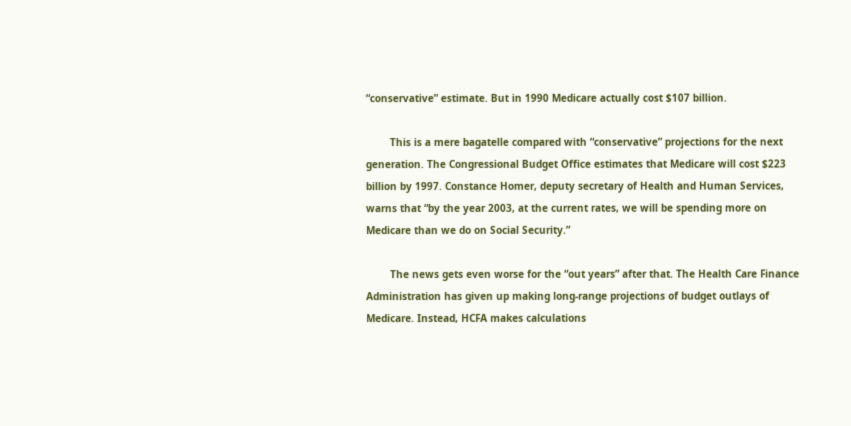“conservative” estimate. But in 1990 Medicare actually cost $107 billion.

        This is a mere bagatelle compared with “conservative” projections for the next generation. The Congressional Budget Office estimates that Medicare will cost $223 billion by 1997. Constance Homer, deputy secretary of Health and Human Services, warns that “by the year 2003, at the current rates, we will be spending more on Medicare than we do on Social Security.”

        The news gets even worse for the “out years” after that. The Health Care Finance Administration has given up making long-range projections of budget outlays of Medicare. Instead, HCFA makes calculations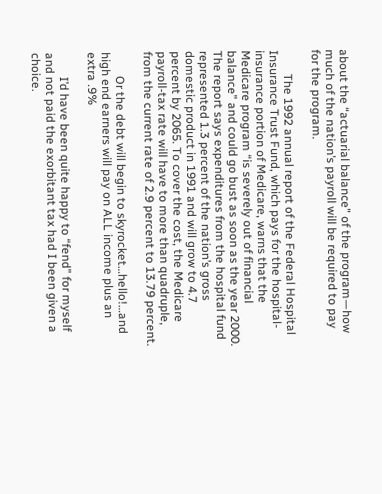about the “actuarial balance” of the program—how much of the nation’s payroll will be required to pay for the program.

        The 1992 annual report of the Federal Hospital Insurance Trust Fund, which pays for the hospital-insurance portion of Medicare, warns that the Medicare program “is severely out of financial balance” and could go bust as soon as the year 2000. The report says expenditures from the hospital fund represented 1.3 percent of the nation’s gross domestic product in 1991 and will grow to 4.7 percent by 2065. To cover the cost, the Medicare payroll-tax rate will have to more than quadruple, from the current rate of 2.9 percent to 13.79 percent.

        Or the debt will begin to skyrocket…hello!…and high end earners will pay on ALL income plus an extra .9%

        I’d have been quite happy to “fend” for myself and not paid the exorbitant tax had I been given a choice.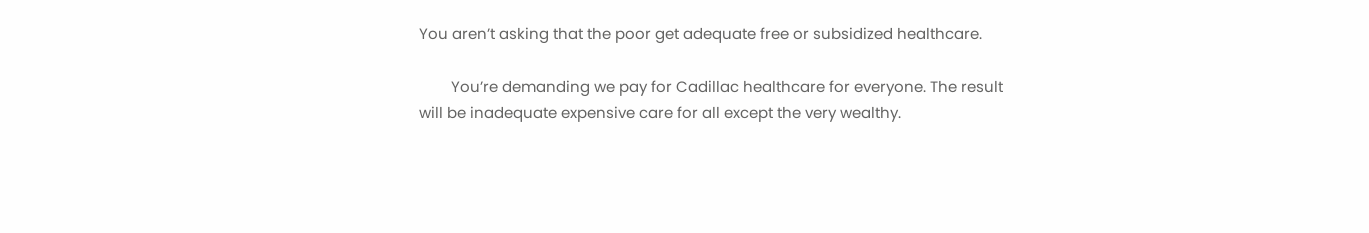You aren’t asking that the poor get adequate free or subsidized healthcare.

        You’re demanding we pay for Cadillac healthcare for everyone. The result will be inadequate expensive care for all except the very wealthy.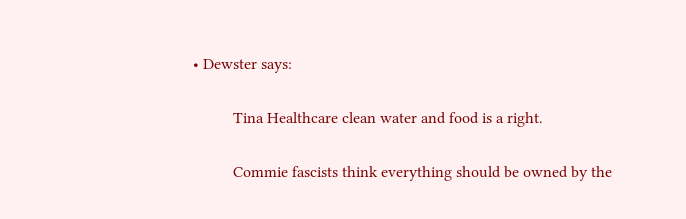• Dewster says:

          Tina Healthcare clean water and food is a right.

          Commie fascists think everything should be owned by the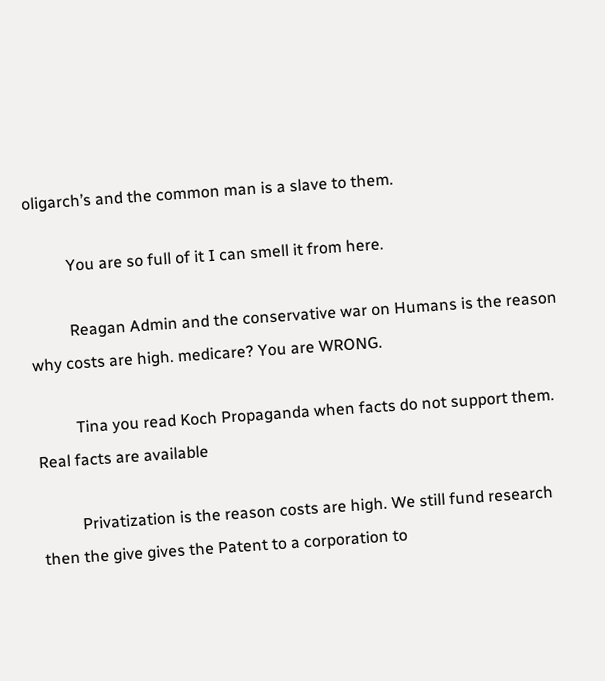oligarch’s and the common man is a slave to them.

          You are so full of it I can smell it from here.

          Reagan Admin and the conservative war on Humans is the reason why costs are high. medicare? You are WRONG.

          Tina you read Koch Propaganda when facts do not support them. Real facts are available

          Privatization is the reason costs are high. We still fund research then the give gives the Patent to a corporation to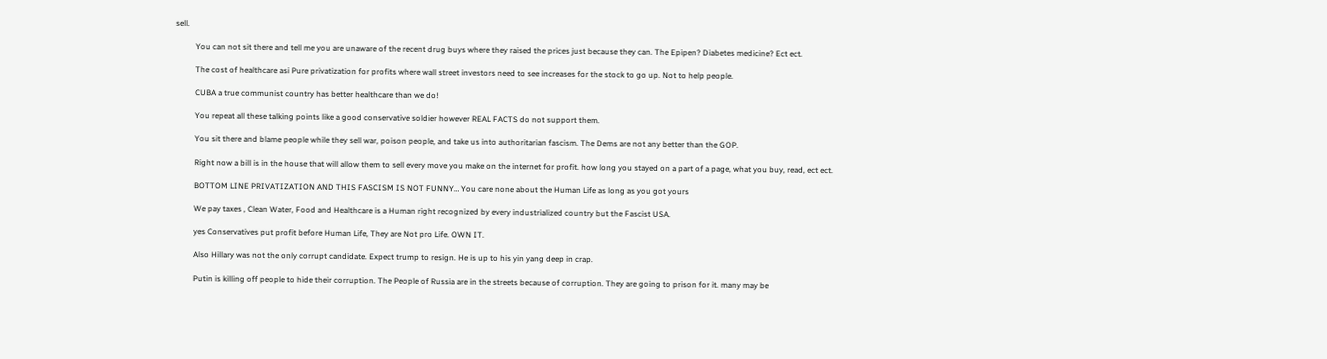sell.

          You can not sit there and tell me you are unaware of the recent drug buys where they raised the prices just because they can. The Epipen? Diabetes medicine? Ect ect.

          The cost of healthcare asi Pure privatization for profits where wall street investors need to see increases for the stock to go up. Not to help people.

          CUBA a true communist country has better healthcare than we do!

          You repeat all these talking points like a good conservative soldier however REAL FACTS do not support them.

          You sit there and blame people while they sell war, poison people, and take us into authoritarian fascism. The Dems are not any better than the GOP.

          Right now a bill is in the house that will allow them to sell every move you make on the internet for profit. how long you stayed on a part of a page, what you buy, read, ect ect.

          BOTTOM LINE PRIVATIZATION AND THIS FASCISM IS NOT FUNNY… You care none about the Human Life as long as you got yours

          We pay taxes , Clean Water, Food and Healthcare is a Human right recognized by every industrialized country but the Fascist USA.

          yes Conservatives put profit before Human Life, They are Not pro Life. OWN IT.

          Also Hillary was not the only corrupt candidate. Expect trump to resign. He is up to his yin yang deep in crap.

          Putin is killing off people to hide their corruption. The People of Russia are in the streets because of corruption. They are going to prison for it. many may be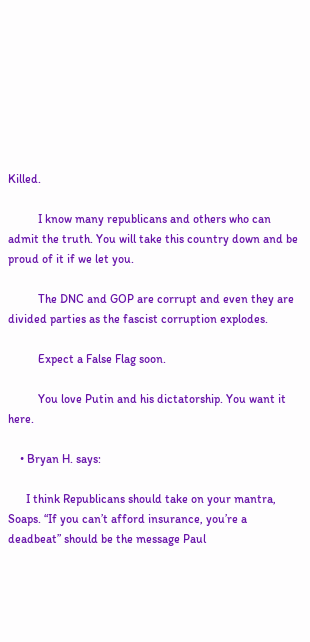Killed.

          I know many republicans and others who can admit the truth. You will take this country down and be proud of it if we let you.

          The DNC and GOP are corrupt and even they are divided parties as the fascist corruption explodes.

          Expect a False Flag soon.

          You love Putin and his dictatorship. You want it here.

    • Bryan H. says:

      I think Republicans should take on your mantra, Soaps. “If you can’t afford insurance, you’re a deadbeat” should be the message Paul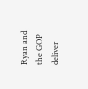Ryan and the GOP deliver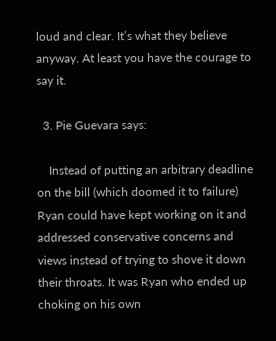loud and clear. It’s what they believe anyway. At least you have the courage to say it.

  3. Pie Guevara says:

    Instead of putting an arbitrary deadline on the bill (which doomed it to failure) Ryan could have kept working on it and addressed conservative concerns and views instead of trying to shove it down their throats. It was Ryan who ended up choking on his own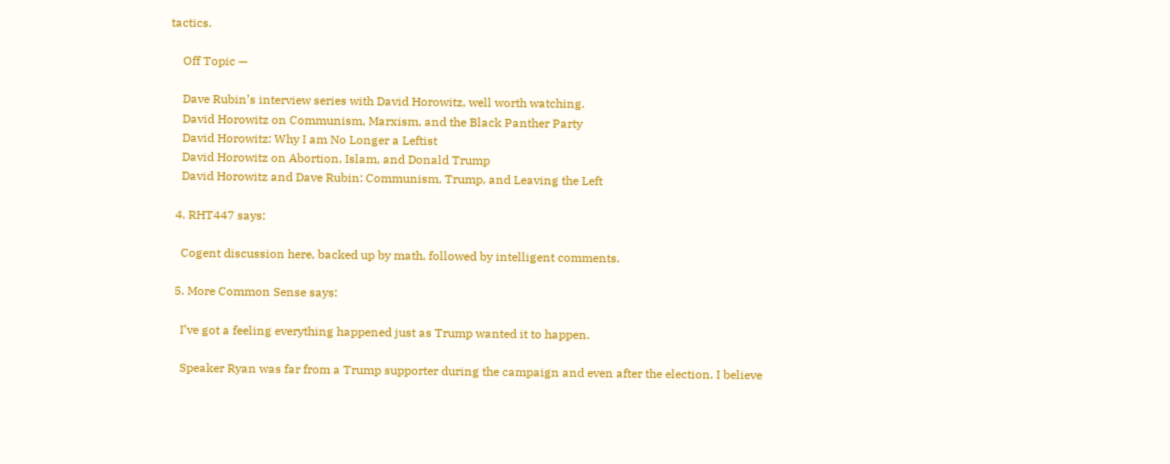tactics.

    Off Topic —

    Dave Rubin’s interview series with David Horowitz, well worth watching.
    David Horowitz on Communism, Marxism, and the Black Panther Party
    David Horowitz: Why I am No Longer a Leftist
    David Horowitz on Abortion, Islam, and Donald Trump
    David Horowitz and Dave Rubin: Communism, Trump, and Leaving the Left

  4. RHT447 says:

    Cogent discussion here, backed up by math, followed by intelligent comments.

  5. More Common Sense says:

    I’ve got a feeling everything happened just as Trump wanted it to happen.

    Speaker Ryan was far from a Trump supporter during the campaign and even after the election. I believe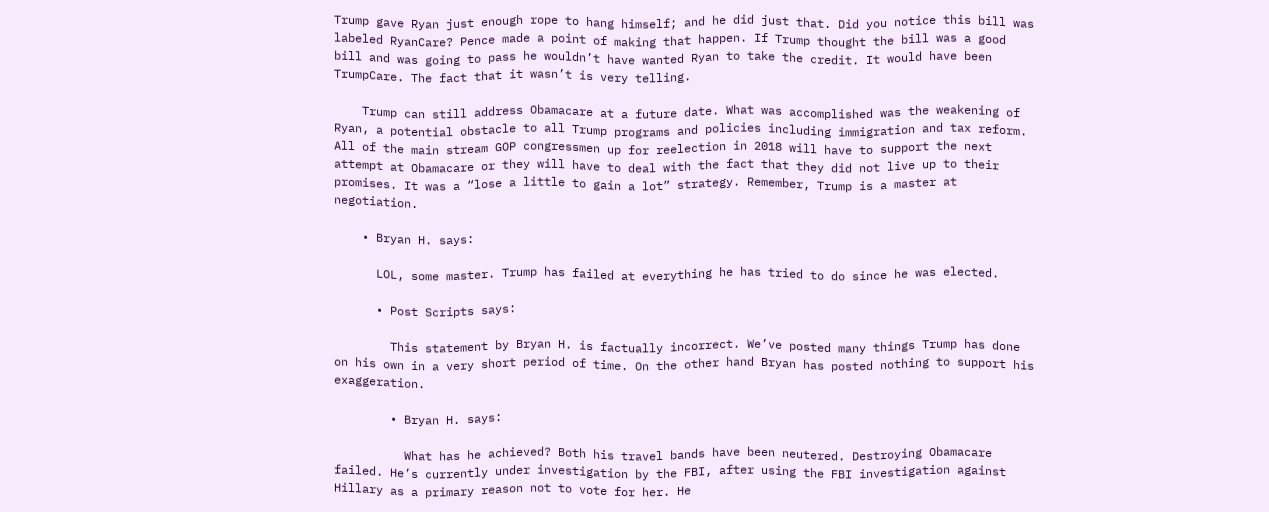Trump gave Ryan just enough rope to hang himself; and he did just that. Did you notice this bill was labeled RyanCare? Pence made a point of making that happen. If Trump thought the bill was a good bill and was going to pass he wouldn’t have wanted Ryan to take the credit. It would have been TrumpCare. The fact that it wasn’t is very telling.

    Trump can still address Obamacare at a future date. What was accomplished was the weakening of Ryan, a potential obstacle to all Trump programs and policies including immigration and tax reform. All of the main stream GOP congressmen up for reelection in 2018 will have to support the next attempt at Obamacare or they will have to deal with the fact that they did not live up to their promises. It was a “lose a little to gain a lot” strategy. Remember, Trump is a master at negotiation.

    • Bryan H. says:

      LOL, some master. Trump has failed at everything he has tried to do since he was elected.

      • Post Scripts says:

        This statement by Bryan H. is factually incorrect. We’ve posted many things Trump has done on his own in a very short period of time. On the other hand Bryan has posted nothing to support his exaggeration.

        • Bryan H. says:

          What has he achieved? Both his travel bands have been neutered. Destroying Obamacare failed. He’s currently under investigation by the FBI, after using the FBI investigation against Hillary as a primary reason not to vote for her. He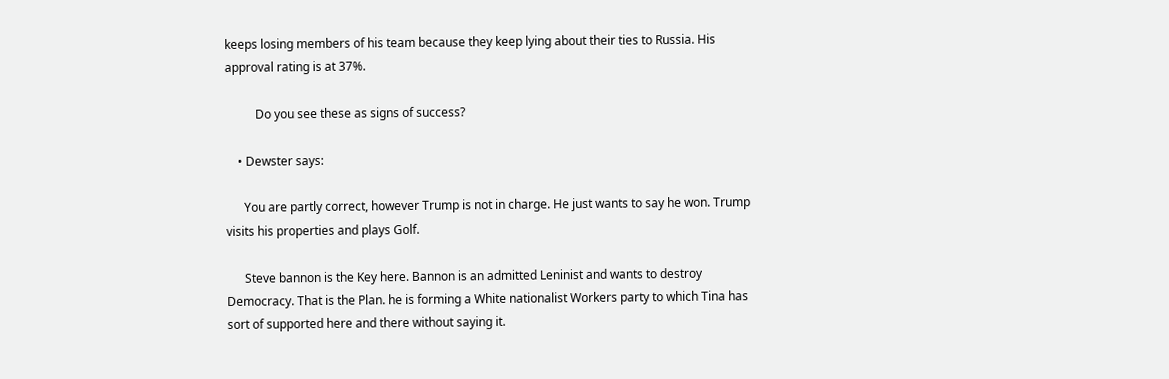keeps losing members of his team because they keep lying about their ties to Russia. His approval rating is at 37%.

          Do you see these as signs of success?

    • Dewster says:

      You are partly correct, however Trump is not in charge. He just wants to say he won. Trump visits his properties and plays Golf.

      Steve bannon is the Key here. Bannon is an admitted Leninist and wants to destroy Democracy. That is the Plan. he is forming a White nationalist Workers party to which Tina has sort of supported here and there without saying it.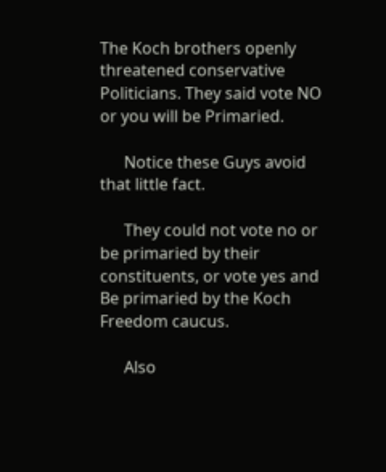The Koch brothers openly threatened conservative Politicians. They said vote NO or you will be Primaried.

      Notice these Guys avoid that little fact.

      They could not vote no or be primaried by their constituents, or vote yes and Be primaried by the Koch Freedom caucus.

      Also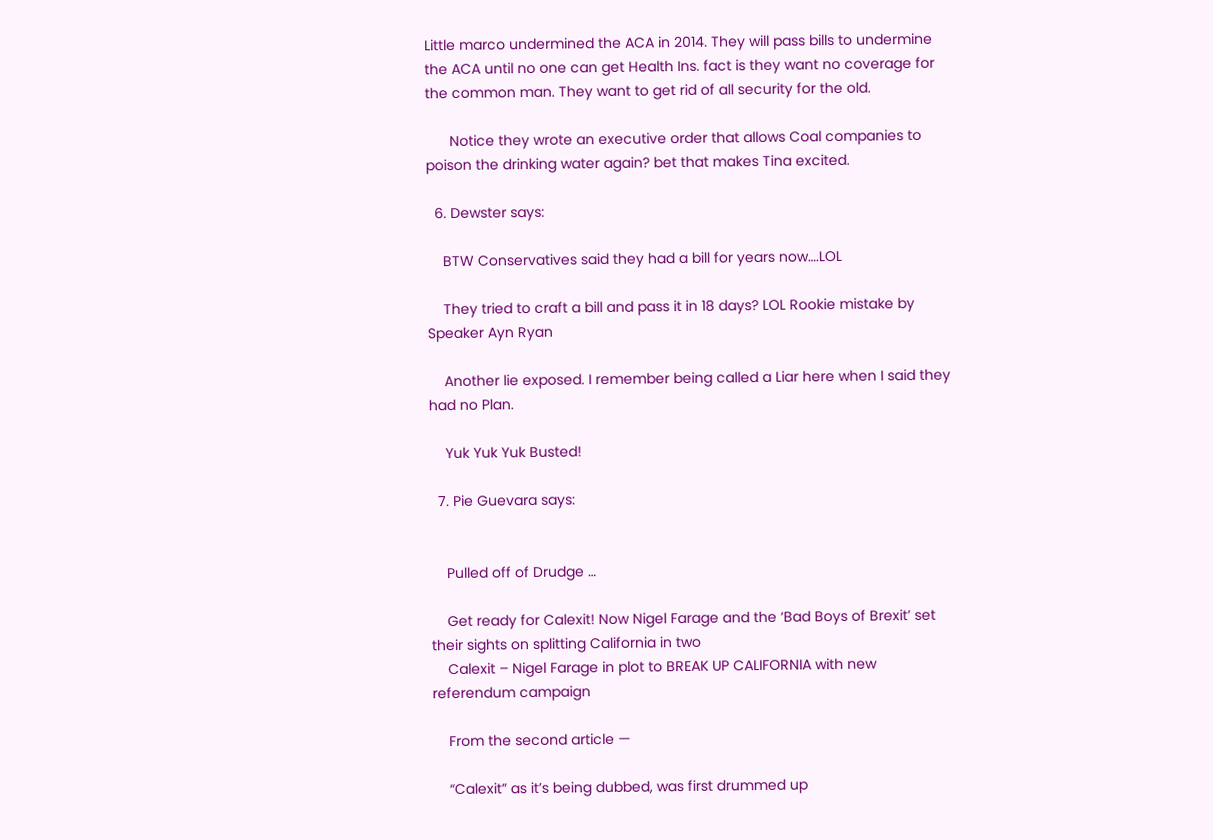Little marco undermined the ACA in 2014. They will pass bills to undermine the ACA until no one can get Health Ins. fact is they want no coverage for the common man. They want to get rid of all security for the old.

      Notice they wrote an executive order that allows Coal companies to poison the drinking water again? bet that makes Tina excited.

  6. Dewster says:

    BTW Conservatives said they had a bill for years now….LOL

    They tried to craft a bill and pass it in 18 days? LOL Rookie mistake by Speaker Ayn Ryan

    Another lie exposed. I remember being called a Liar here when I said they had no Plan.

    Yuk Yuk Yuk Busted!

  7. Pie Guevara says:


    Pulled off of Drudge …

    Get ready for Calexit! Now Nigel Farage and the ‘Bad Boys of Brexit’ set their sights on splitting California in two
    Calexit – Nigel Farage in plot to BREAK UP CALIFORNIA with new referendum campaign

    From the second article —

    “Calexit” as it’s being dubbed, was first drummed up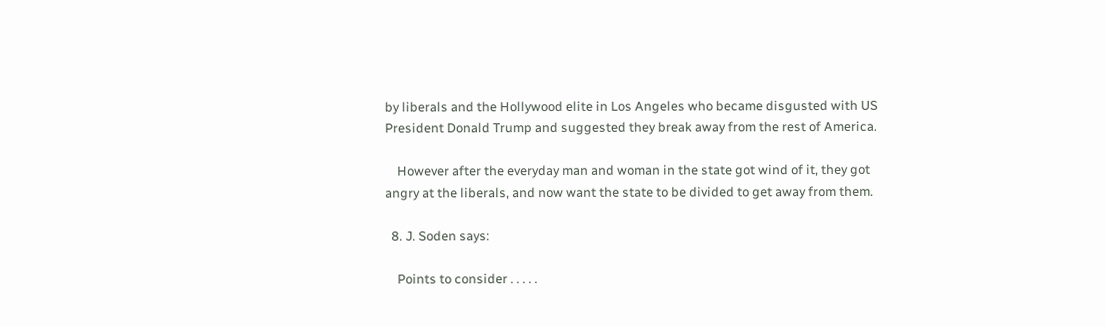by liberals and the Hollywood elite in Los Angeles who became disgusted with US President Donald Trump and suggested they break away from the rest of America.

    However after the everyday man and woman in the state got wind of it, they got angry at the liberals, and now want the state to be divided to get away from them.

  8. J. Soden says:

    Points to consider . . . . .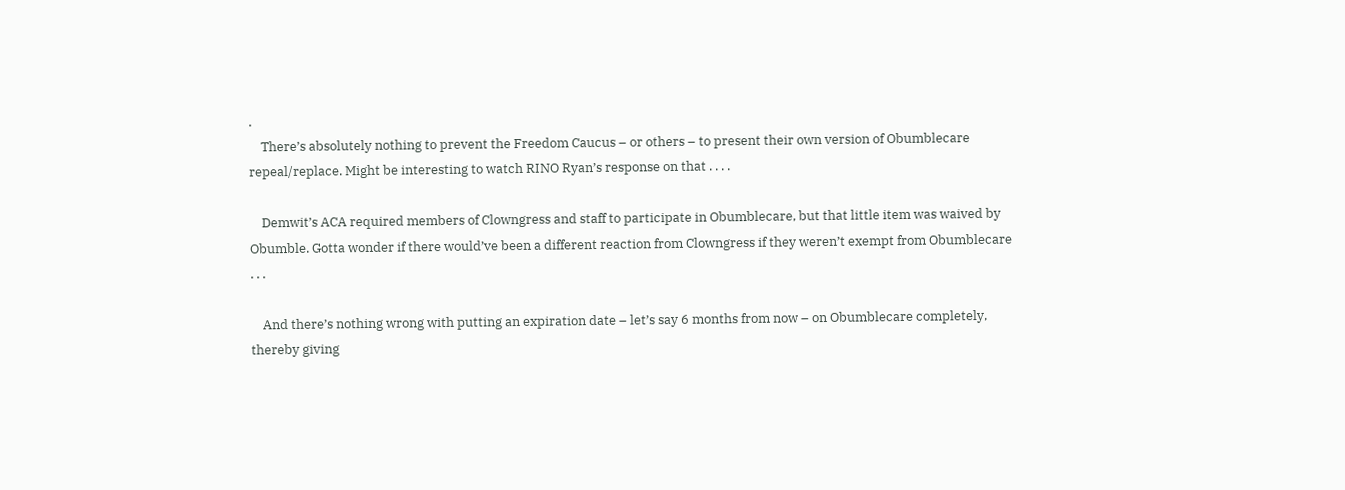.
    There’s absolutely nothing to prevent the Freedom Caucus – or others – to present their own version of Obumblecare repeal/replace. Might be interesting to watch RINO Ryan’s response on that . . . .

    Demwit’s ACA required members of Clowngress and staff to participate in Obumblecare, but that little item was waived by Obumble. Gotta wonder if there would’ve been a different reaction from Clowngress if they weren’t exempt from Obumblecare . . .

    And there’s nothing wrong with putting an expiration date – let’s say 6 months from now – on Obumblecare completely, thereby giving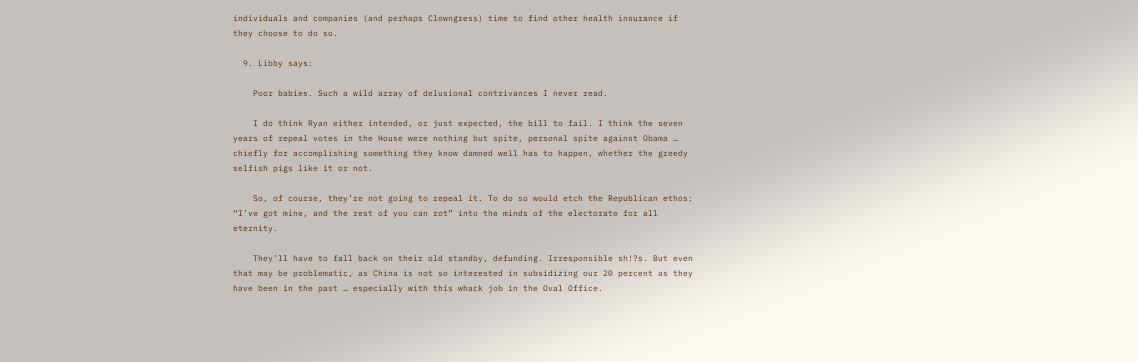individuals and companies (and perhaps Clowngress) time to find other health insurance if they choose to do so.

  9. Libby says:

    Poor babies. Such a wild array of delusional contrivances I never read.

    I do think Ryan either intended, or just expected, the bill to fail. I think the seven years of repeal votes in the House were nothing but spite, personal spite against Obama … chiefly for accomplishing something they know damned well has to happen, whether the greedy selfish pigs like it or not.

    So, of course, they’re not going to repeal it. To do so would etch the Republican ethos: “I’ve got mine, and the rest of you can rot” into the minds of the electorate for all eternity.

    They’ll have to fall back on their old standby, defunding. Irresponsible sh!?s. But even that may be problematic, as China is not so interested in subsidizing our 20 percent as they have been in the past … especially with this whack job in the Oval Office.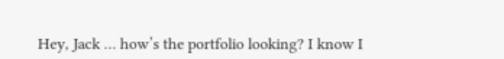Hey, Jack … how’s the portfolio looking? I know I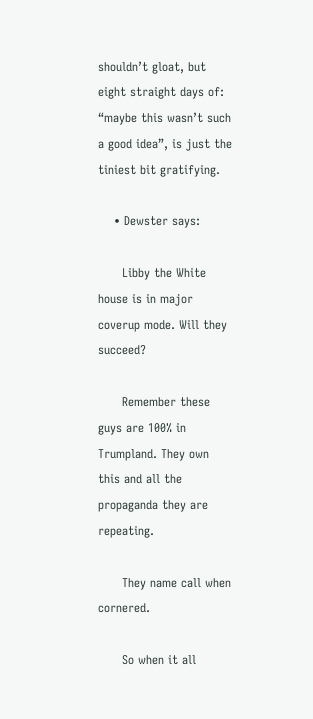shouldn’t gloat, but eight straight days of: “maybe this wasn’t such a good idea”, is just the tiniest bit gratifying.

    • Dewster says:

      Libby the White house is in major coverup mode. Will they succeed?

      Remember these guys are 100% in Trumpland. They own this and all the propaganda they are repeating.

      They name call when cornered.

      So when it all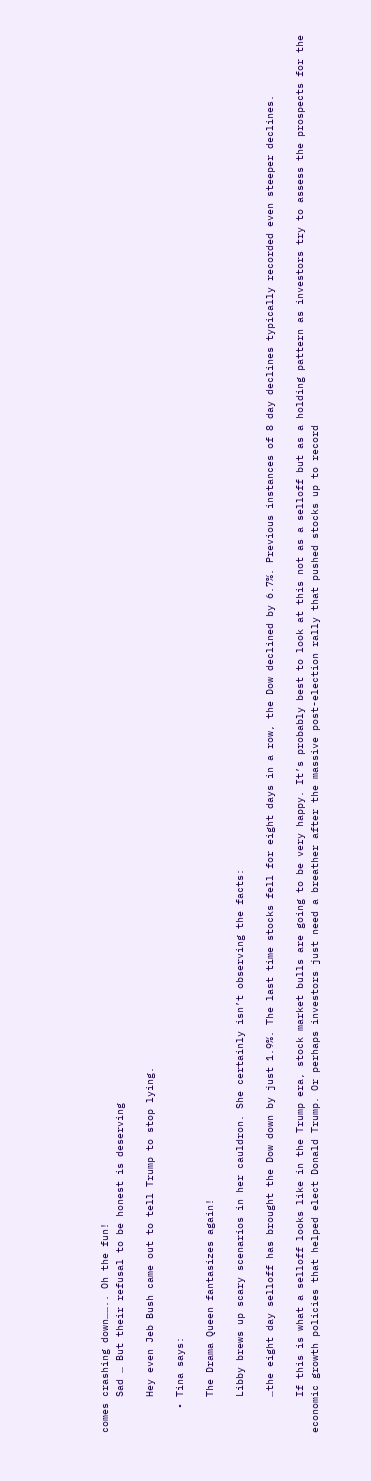comes crashing down…….. Oh the fun!
      Sad … But their refusal to be honest is deserving

      Hey even Jeb Bush came out to tell Trump to stop lying.

    • Tina says:

      The Drama Queen fantasizes again!

      Libby brews up scary scenarios in her cauldron. She certainly isn’t observing the facts:

      …the eight day selloff has brought the Dow down by just 1.9%. The last time stocks fell for eight days in a row, the Dow declined by 6.7%. Previous instances of 8 day declines typically recorded even steeper declines.

      If this is what a selloff looks like in the Trump era, stock market bulls are going to be very happy. It’s probably best to look at this not as a selloff but as a holding pattern as investors try to assess the prospects for the economic growth policies that helped elect Donald Trump. Or perhaps investors just need a breather after the massive post-election rally that pushed stocks up to record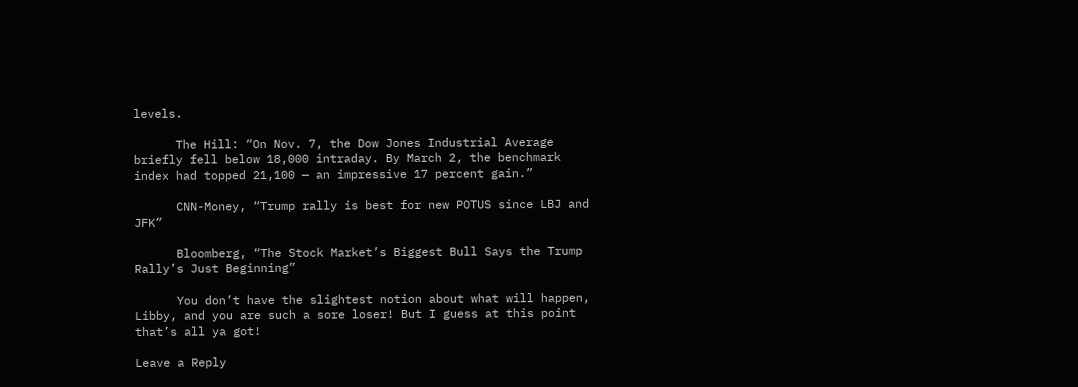levels.

      The Hill: “On Nov. 7, the Dow Jones Industrial Average briefly fell below 18,000 intraday. By March 2, the benchmark index had topped 21,100 — an impressive 17 percent gain.”

      CNN-Money, “Trump rally is best for new POTUS since LBJ and JFK”

      Bloomberg, “The Stock Market’s Biggest Bull Says the Trump Rally’s Just Beginning”

      You don’t have the slightest notion about what will happen, Libby, and you are such a sore loser! But I guess at this point that’s all ya got!

Leave a Reply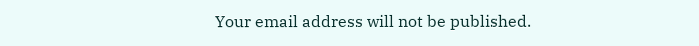Your email address will not be published.